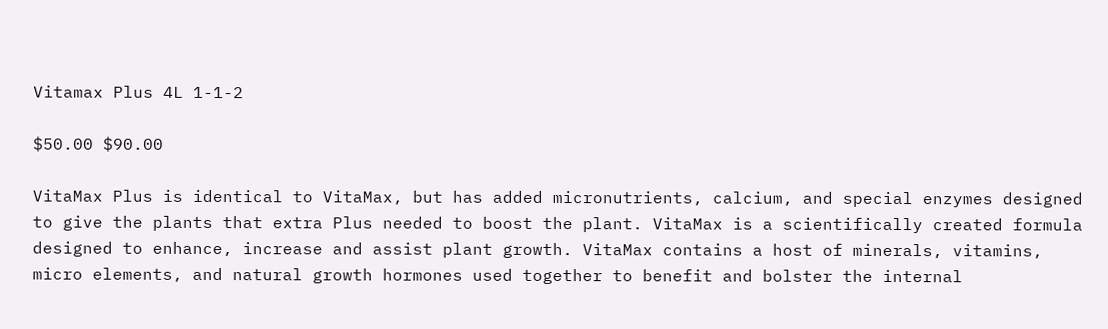Vitamax Plus 4L 1-1-2

$50.00 $90.00

VitaMax Plus is identical to VitaMax, but has added micronutrients, calcium, and special enzymes designed to give the plants that extra Plus needed to boost the plant. VitaMax is a scientifically created formula designed to enhance, increase and assist plant growth. VitaMax contains a host of minerals, vitamins, micro elements, and natural growth hormones used together to benefit and bolster the internal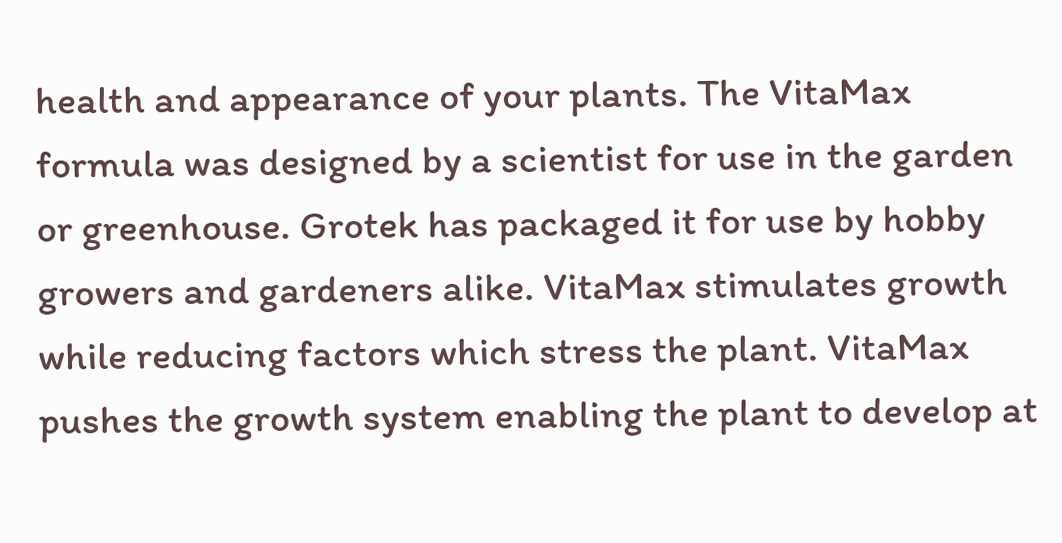health and appearance of your plants. The VitaMax formula was designed by a scientist for use in the garden or greenhouse. Grotek has packaged it for use by hobby growers and gardeners alike. VitaMax stimulates growth while reducing factors which stress the plant. VitaMax pushes the growth system enabling the plant to develop at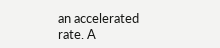an accelerated rate. A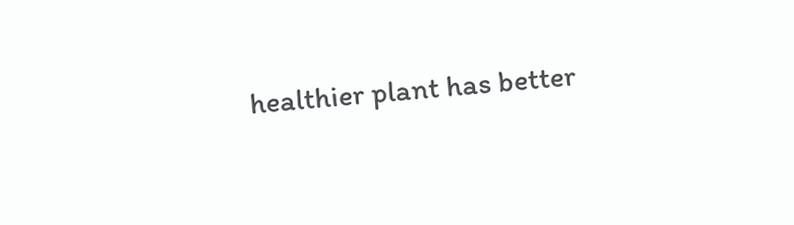healthier plant has better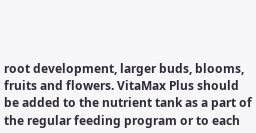root development, larger buds, blooms, fruits and flowers. VitaMax Plus should be added to the nutrient tank as a part of the regular feeding program or to each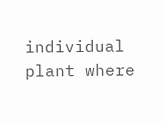individual plant where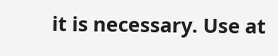it is necessary. Use at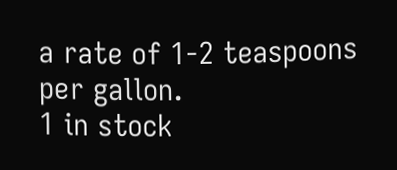a rate of 1-2 teaspoons per gallon.
1 in stock